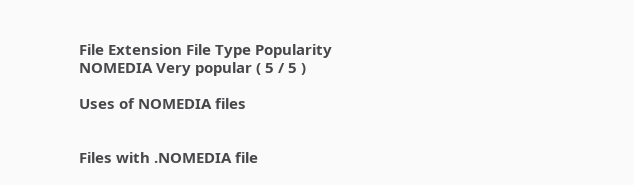File Extension File Type Popularity
NOMEDIA Very popular ( 5 / 5 )

Uses of NOMEDIA files


Files with .NOMEDIA file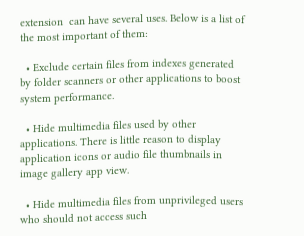extension  can have several uses. Below is a list of the most important of them:

  • Exclude certain files from indexes generated by folder scanners or other applications to boost system performance.

  • Hide multimedia files used by other applications. There is little reason to display application icons or audio file thumbnails in image gallery app view.

  • Hide multimedia files from unprivileged users who should not access such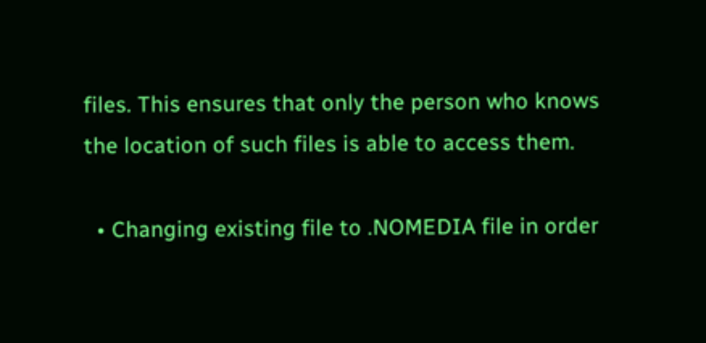files. This ensures that only the person who knows the location of such files is able to access them.

  • Changing existing file to .NOMEDIA file in order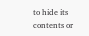to hide its contents or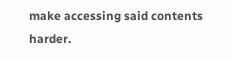make accessing said contents harder.